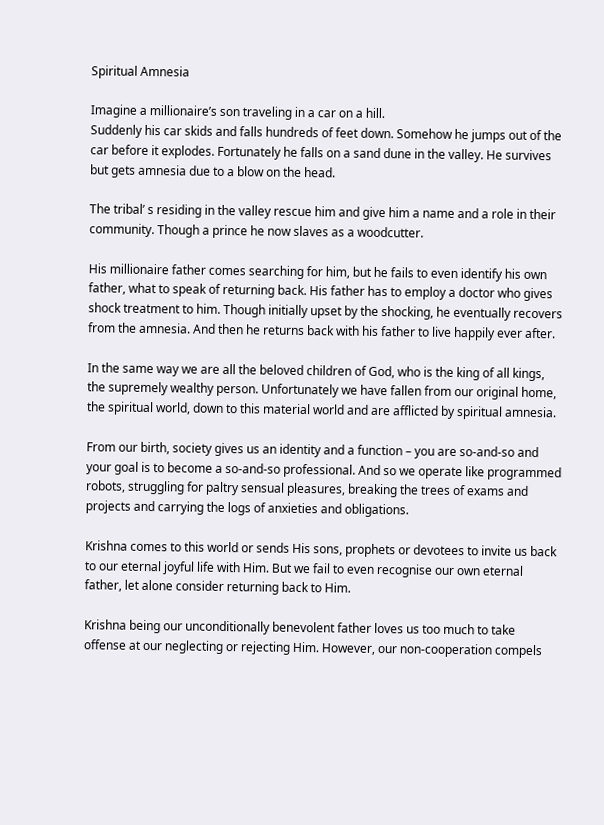Spiritual Amnesia

Imagine a millionaire’s son traveling in a car on a hill.
Suddenly his car skids and falls hundreds of feet down. Somehow he jumps out of the car before it explodes. Fortunately he falls on a sand dune in the valley. He survives but gets amnesia due to a blow on the head.

The tribal’ s residing in the valley rescue him and give him a name and a role in their community. Though a prince he now slaves as a woodcutter.

His millionaire father comes searching for him, but he fails to even identify his own father, what to speak of returning back. His father has to employ a doctor who gives shock treatment to him. Though initially upset by the shocking, he eventually recovers from the amnesia. And then he returns back with his father to live happily ever after.

In the same way we are all the beloved children of God, who is the king of all kings, the supremely wealthy person. Unfortunately we have fallen from our original home, the spiritual world, down to this material world and are afflicted by spiritual amnesia.

From our birth, society gives us an identity and a function – you are so-and-so and your goal is to become a so-and-so professional. And so we operate like programmed robots, struggling for paltry sensual pleasures, breaking the trees of exams and projects and carrying the logs of anxieties and obligations.

Krishna comes to this world or sends His sons, prophets or devotees to invite us back to our eternal joyful life with Him. But we fail to even recognise our own eternal father, let alone consider returning back to Him.

Krishna being our unconditionally benevolent father loves us too much to take offense at our neglecting or rejecting Him. However, our non-cooperation compels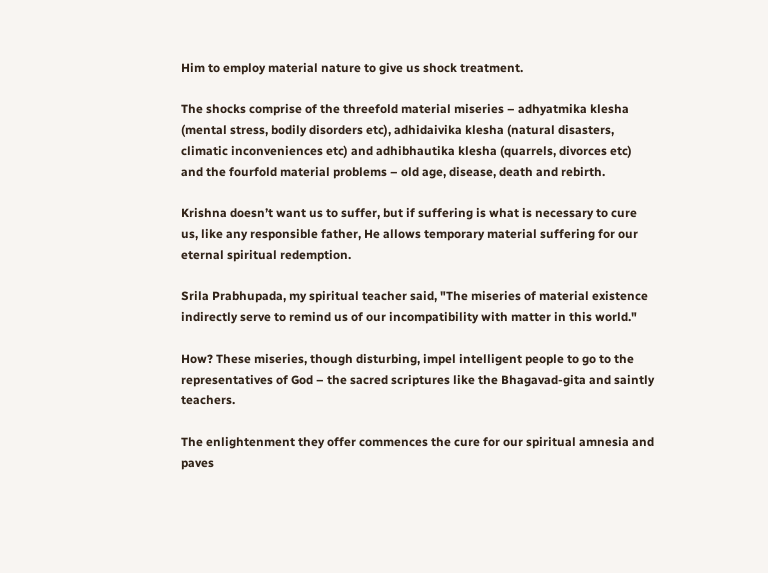Him to employ material nature to give us shock treatment.

The shocks comprise of the threefold material miseries – adhyatmika klesha (mental stress, bodily disorders etc), adhidaivika klesha (natural disasters, climatic inconveniences etc) and adhibhautika klesha (quarrels, divorces etc) and the fourfold material problems – old age, disease, death and rebirth.

Krishna doesn’t want us to suffer, but if suffering is what is necessary to cure us, like any responsible father, He allows temporary material suffering for our eternal spiritual redemption.

Srila Prabhupada, my spiritual teacher said, "The miseries of material existence indirectly serve to remind us of our incompatibility with matter in this world."

How? These miseries, though disturbing, impel intelligent people to go to the representatives of God – the sacred scriptures like the Bhagavad-gita and saintly teachers.

The enlightenment they offer commences the cure for our spiritual amnesia and paves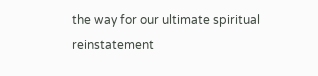the way for our ultimate spiritual reinstatement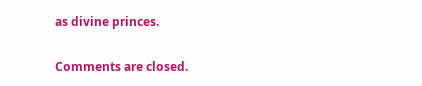as divine princes.


Comments are closed.